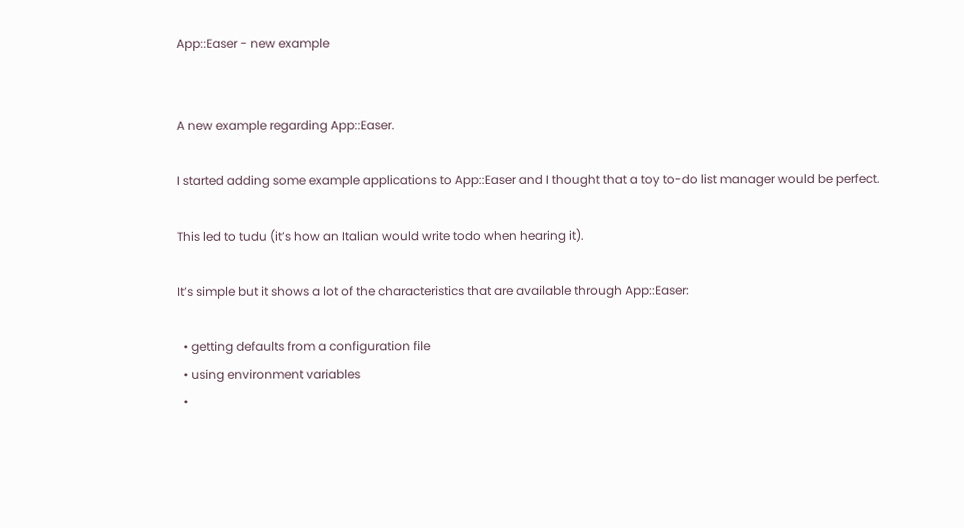App::Easer - new example


A new example regarding App::Easer.

I started adding some example applications to App::Easer and I thought that a toy to-do list manager would be perfect.

This led to tudu (it’s how an Italian would write todo when hearing it).

It’s simple but it shows a lot of the characteristics that are available through App::Easer:

  • getting defaults from a configuration file
  • using environment variables
  •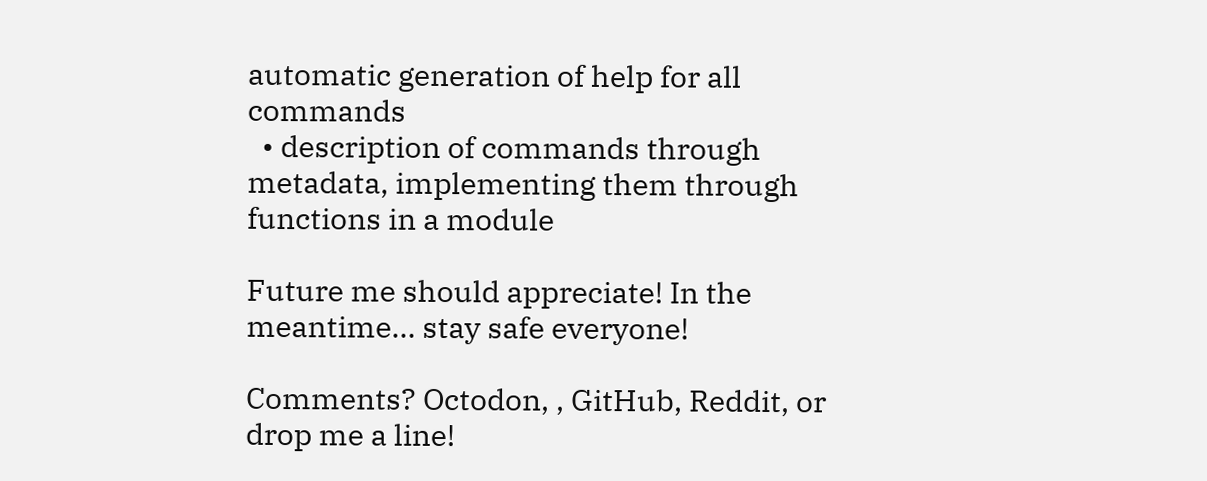automatic generation of help for all commands
  • description of commands through metadata, implementing them through functions in a module

Future me should appreciate! In the meantime… stay safe everyone!

Comments? Octodon, , GitHub, Reddit, or drop me a line!